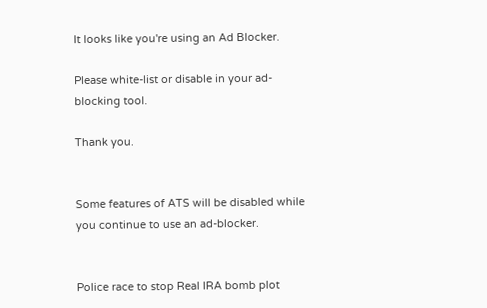It looks like you're using an Ad Blocker.

Please white-list or disable in your ad-blocking tool.

Thank you.


Some features of ATS will be disabled while you continue to use an ad-blocker.


Police race to stop Real IRA bomb plot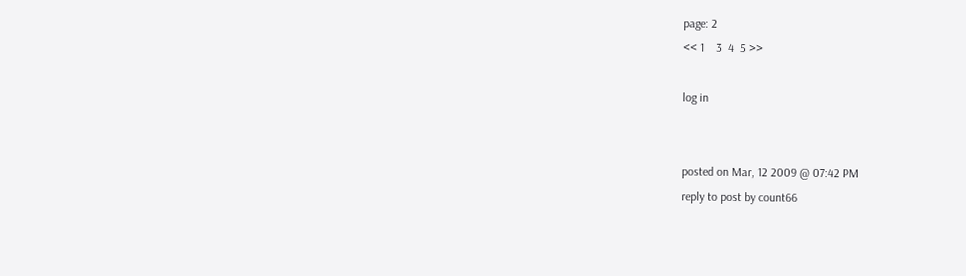page: 2
<< 1    3  4  5 >>

log in


posted on Mar, 12 2009 @ 07:42 PM
reply to post by count66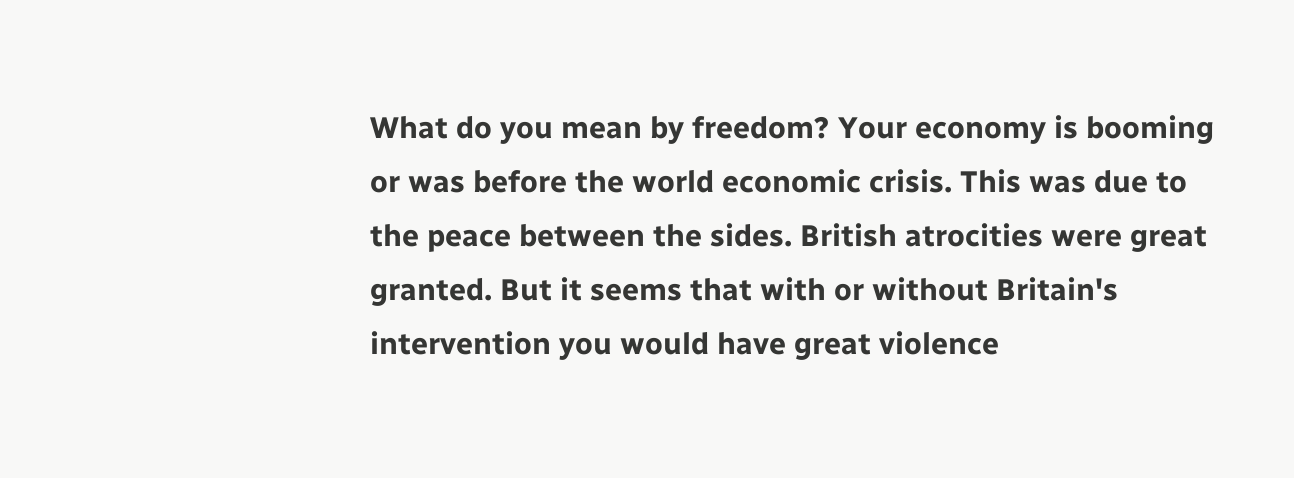What do you mean by freedom? Your economy is booming or was before the world economic crisis. This was due to the peace between the sides. British atrocities were great granted. But it seems that with or without Britain's intervention you would have great violence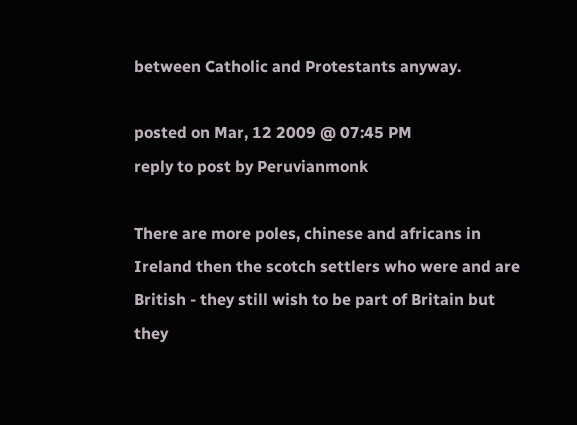between Catholic and Protestants anyway.

posted on Mar, 12 2009 @ 07:45 PM
reply to post by Peruvianmonk

There are more poles, chinese and africans in Ireland then the scotch settlers who were and are British - they still wish to be part of Britain but they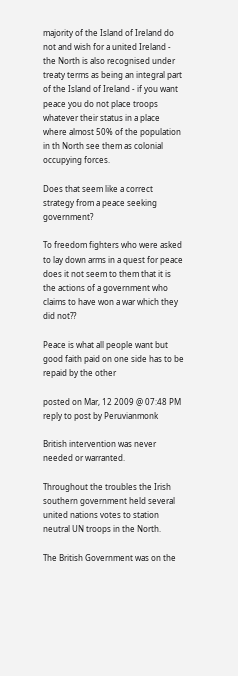majority of the Island of Ireland do not and wish for a united Ireland - the North is also recognised under treaty terms as being an integral part of the Island of Ireland - if you want peace you do not place troops whatever their status in a place where almost 50% of the population in th North see them as colonial occupying forces.

Does that seem like a correct strategy from a peace seeking government?

To freedom fighters who were asked to lay down arms in a quest for peace does it not seem to them that it is the actions of a government who claims to have won a war which they did not??

Peace is what all people want but good faith paid on one side has to be repaid by the other

posted on Mar, 12 2009 @ 07:48 PM
reply to post by Peruvianmonk

British intervention was never needed or warranted.

Throughout the troubles the Irish southern government held several united nations votes to station neutral UN troops in the North.

The British Government was on the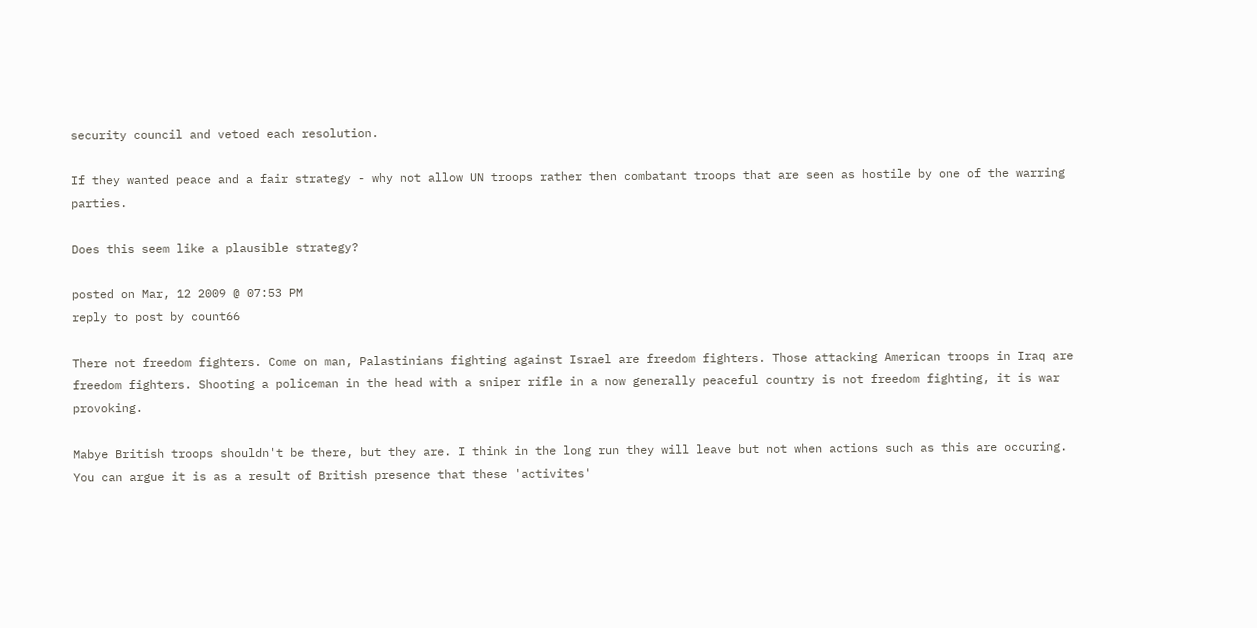security council and vetoed each resolution.

If they wanted peace and a fair strategy - why not allow UN troops rather then combatant troops that are seen as hostile by one of the warring parties.

Does this seem like a plausible strategy?

posted on Mar, 12 2009 @ 07:53 PM
reply to post by count66

There not freedom fighters. Come on man, Palastinians fighting against Israel are freedom fighters. Those attacking American troops in Iraq are freedom fighters. Shooting a policeman in the head with a sniper rifle in a now generally peaceful country is not freedom fighting, it is war provoking.

Mabye British troops shouldn't be there, but they are. I think in the long run they will leave but not when actions such as this are occuring. You can argue it is as a result of British presence that these 'activites'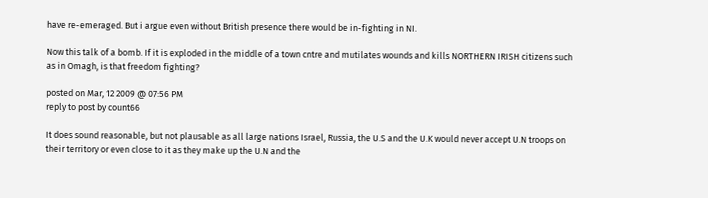have re-emeraged. But i argue even without British presence there would be in-fighting in NI.

Now this talk of a bomb. If it is exploded in the middle of a town cntre and mutilates wounds and kills NORTHERN IRISH citizens such as in Omagh, is that freedom fighting?

posted on Mar, 12 2009 @ 07:56 PM
reply to post by count66

It does sound reasonable, but not plausable as all large nations Israel, Russia, the U.S and the U.K would never accept U.N troops on their territory or even close to it as they make up the U.N and the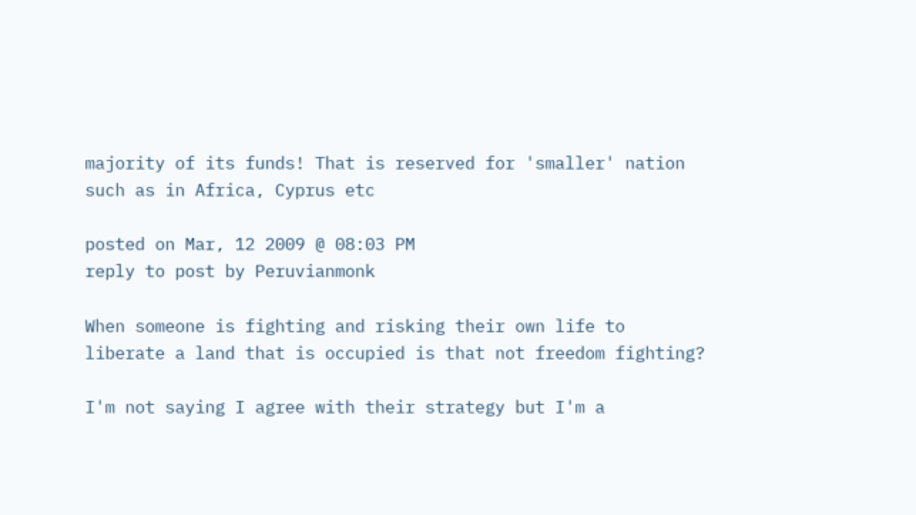majority of its funds! That is reserved for 'smaller' nation such as in Africa, Cyprus etc

posted on Mar, 12 2009 @ 08:03 PM
reply to post by Peruvianmonk

When someone is fighting and risking their own life to liberate a land that is occupied is that not freedom fighting?

I'm not saying I agree with their strategy but I'm a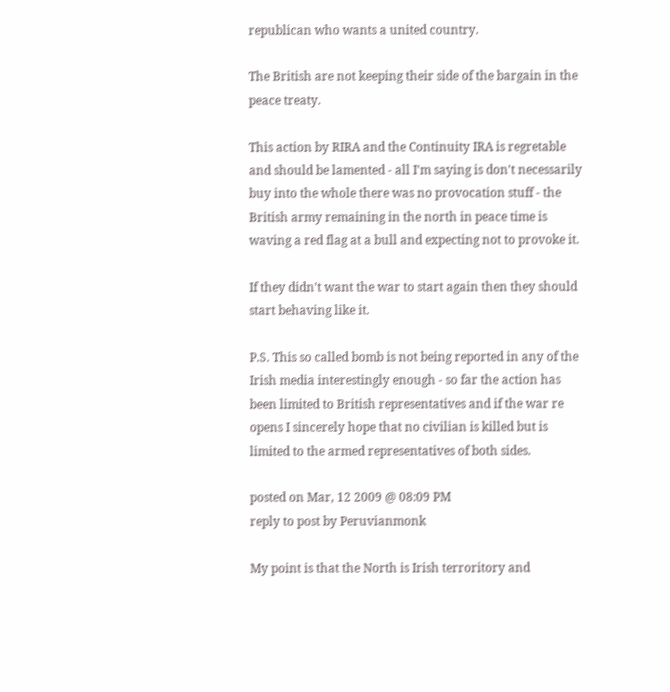republican who wants a united country.

The British are not keeping their side of the bargain in the peace treaty.

This action by RIRA and the Continuity IRA is regretable and should be lamented - all I'm saying is don't necessarily buy into the whole there was no provocation stuff - the British army remaining in the north in peace time is waving a red flag at a bull and expecting not to provoke it.

If they didn't want the war to start again then they should start behaving like it.

P.S. This so called bomb is not being reported in any of the Irish media interestingly enough - so far the action has been limited to British representatives and if the war re opens I sincerely hope that no civilian is killed but is limited to the armed representatives of both sides.

posted on Mar, 12 2009 @ 08:09 PM
reply to post by Peruvianmonk

My point is that the North is Irish terroritory and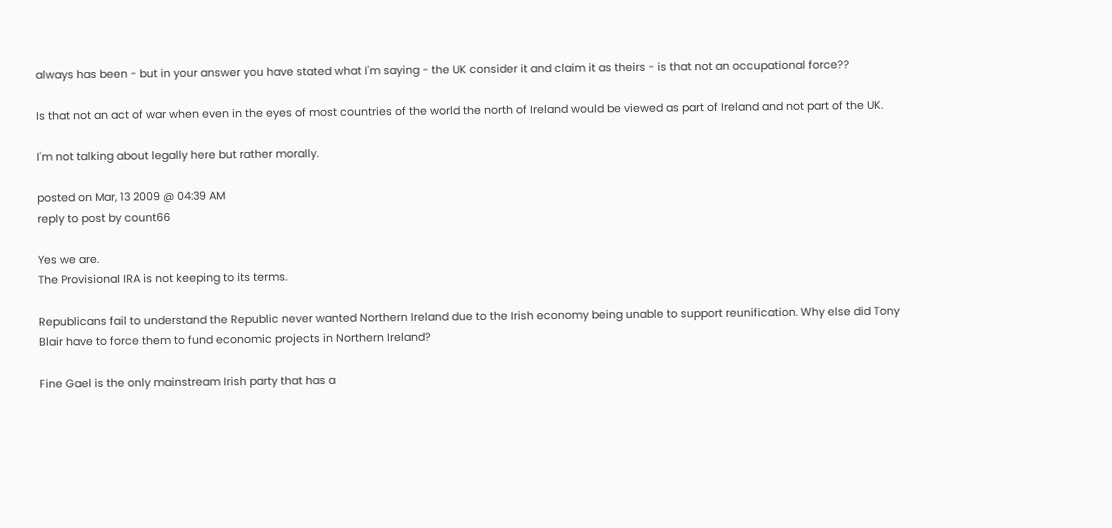always has been - but in your answer you have stated what I'm saying - the UK consider it and claim it as theirs - is that not an occupational force??

Is that not an act of war when even in the eyes of most countries of the world the north of Ireland would be viewed as part of Ireland and not part of the UK.

I'm not talking about legally here but rather morally.

posted on Mar, 13 2009 @ 04:39 AM
reply to post by count66

Yes we are.
The Provisional IRA is not keeping to its terms.

Republicans fail to understand the Republic never wanted Northern Ireland due to the Irish economy being unable to support reunification. Why else did Tony Blair have to force them to fund economic projects in Northern Ireland?

Fine Gael is the only mainstream Irish party that has a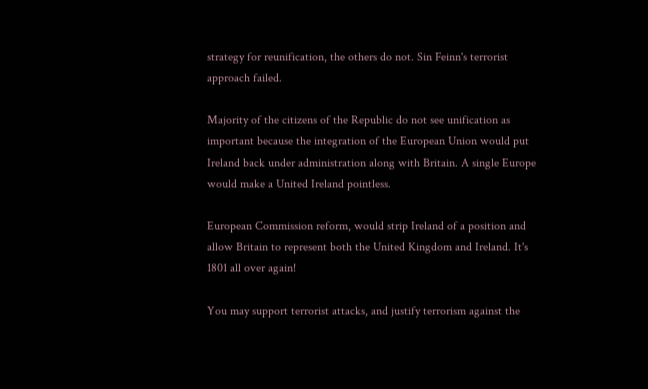strategy for reunification, the others do not. Sin Feinn's terrorist approach failed.

Majority of the citizens of the Republic do not see unification as important because the integration of the European Union would put Ireland back under administration along with Britain. A single Europe would make a United Ireland pointless.

European Commission reform, would strip Ireland of a position and allow Britain to represent both the United Kingdom and Ireland. It's 1801 all over again!

You may support terrorist attacks, and justify terrorism against the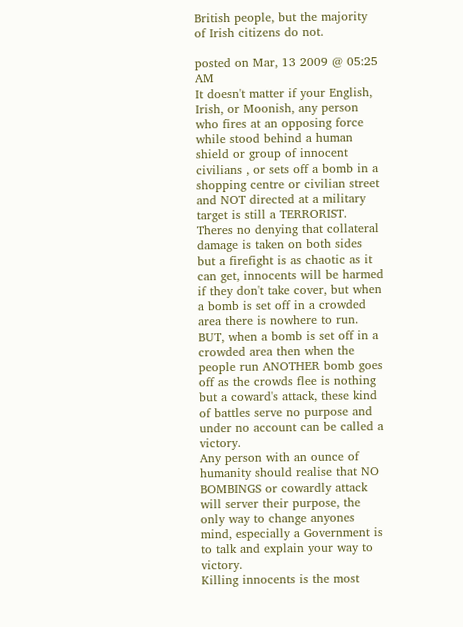British people, but the majority of Irish citizens do not.

posted on Mar, 13 2009 @ 05:25 AM
It doesn't matter if your English, Irish, or Moonish, any person who fires at an opposing force while stood behind a human shield or group of innocent civilians , or sets off a bomb in a shopping centre or civilian street and NOT directed at a military target is still a TERRORIST.
Theres no denying that collateral damage is taken on both sides but a firefight is as chaotic as it can get, innocents will be harmed if they don't take cover, but when a bomb is set off in a crowded area there is nowhere to run.
BUT, when a bomb is set off in a crowded area then when the people run ANOTHER bomb goes off as the crowds flee is nothing but a coward's attack, these kind of battles serve no purpose and under no account can be called a victory.
Any person with an ounce of humanity should realise that NO BOMBINGS or cowardly attack will server their purpose, the only way to change anyones mind, especially a Government is to talk and explain your way to victory.
Killing innocents is the most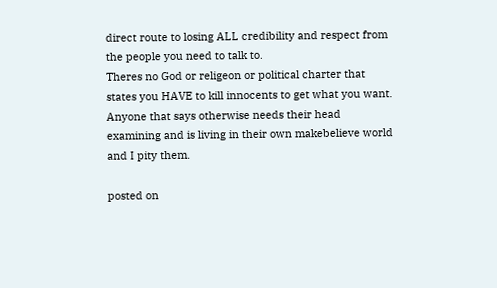direct route to losing ALL credibility and respect from the people you need to talk to.
Theres no God or religeon or political charter that states you HAVE to kill innocents to get what you want.
Anyone that says otherwise needs their head examining and is living in their own makebelieve world and I pity them.

posted on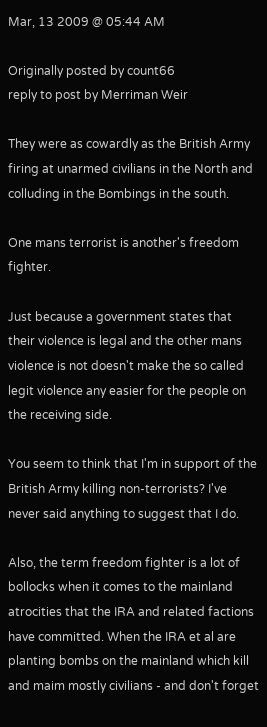Mar, 13 2009 @ 05:44 AM

Originally posted by count66
reply to post by Merriman Weir

They were as cowardly as the British Army firing at unarmed civilians in the North and colluding in the Bombings in the south.

One mans terrorist is another's freedom fighter.

Just because a government states that their violence is legal and the other mans violence is not doesn't make the so called legit violence any easier for the people on the receiving side.

You seem to think that I'm in support of the British Army killing non-terrorists? I've never said anything to suggest that I do.

Also, the term freedom fighter is a lot of bollocks when it comes to the mainland atrocities that the IRA and related factions have committed. When the IRA et al are planting bombs on the mainland which kill and maim mostly civilians - and don't forget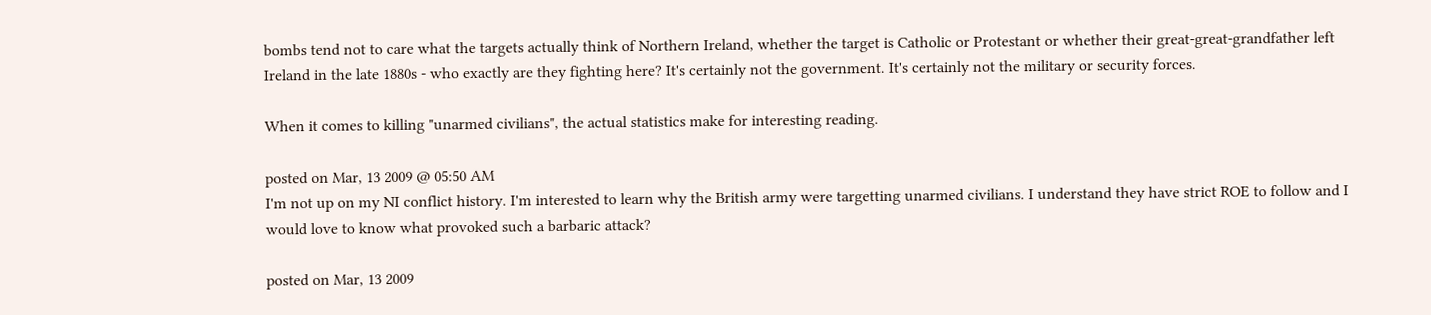bombs tend not to care what the targets actually think of Northern Ireland, whether the target is Catholic or Protestant or whether their great-great-grandfather left Ireland in the late 1880s - who exactly are they fighting here? It's certainly not the government. It's certainly not the military or security forces.

When it comes to killing "unarmed civilians", the actual statistics make for interesting reading.

posted on Mar, 13 2009 @ 05:50 AM
I'm not up on my NI conflict history. I'm interested to learn why the British army were targetting unarmed civilians. I understand they have strict ROE to follow and I would love to know what provoked such a barbaric attack?

posted on Mar, 13 2009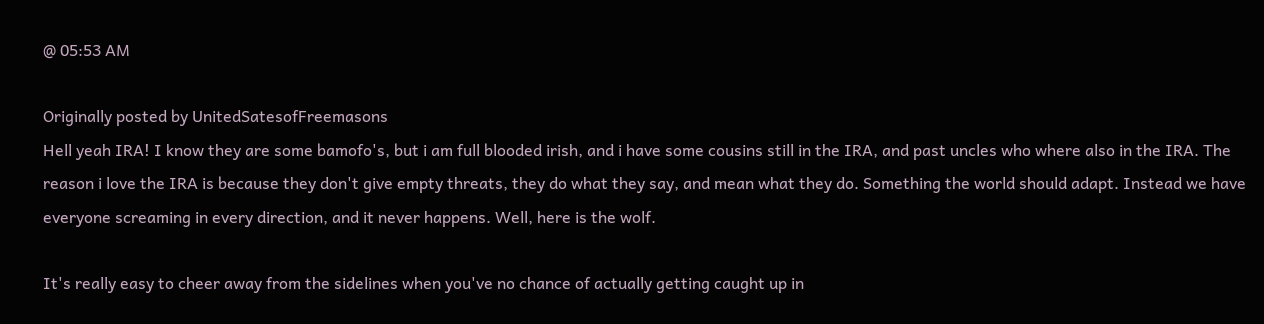@ 05:53 AM

Originally posted by UnitedSatesofFreemasons
Hell yeah IRA! I know they are some bamofo's, but i am full blooded irish, and i have some cousins still in the IRA, and past uncles who where also in the IRA. The reason i love the IRA is because they don't give empty threats, they do what they say, and mean what they do. Something the world should adapt. Instead we have everyone screaming in every direction, and it never happens. Well, here is the wolf.

It's really easy to cheer away from the sidelines when you've no chance of actually getting caught up in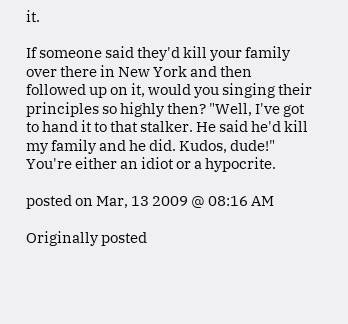it.

If someone said they'd kill your family over there in New York and then followed up on it, would you singing their principles so highly then? "Well, I've got to hand it to that stalker. He said he'd kill my family and he did. Kudos, dude!" You're either an idiot or a hypocrite.

posted on Mar, 13 2009 @ 08:16 AM

Originally posted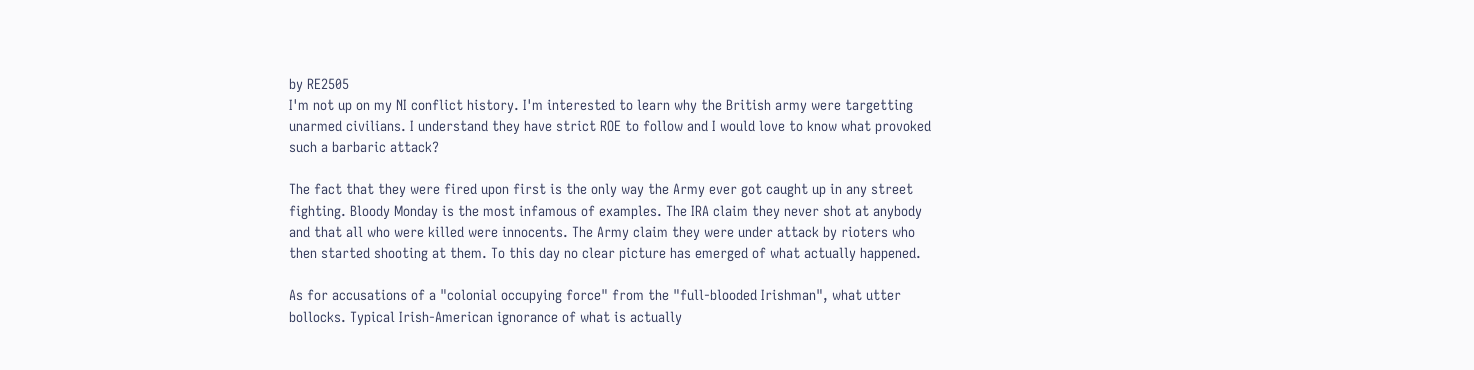by RE2505
I'm not up on my NI conflict history. I'm interested to learn why the British army were targetting unarmed civilians. I understand they have strict ROE to follow and I would love to know what provoked such a barbaric attack?

The fact that they were fired upon first is the only way the Army ever got caught up in any street fighting. Bloody Monday is the most infamous of examples. The IRA claim they never shot at anybody and that all who were killed were innocents. The Army claim they were under attack by rioters who then started shooting at them. To this day no clear picture has emerged of what actually happened.

As for accusations of a "colonial occupying force" from the "full-blooded Irishman", what utter bollocks. Typical Irish-American ignorance of what is actually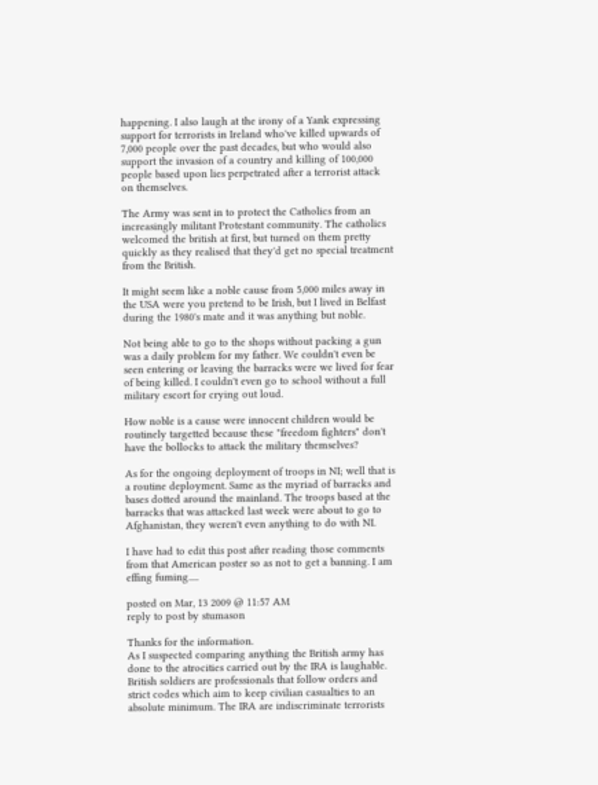happening. I also laugh at the irony of a Yank expressing support for terrorists in Ireland who've killed upwards of 7,000 people over the past decades, but who would also support the invasion of a country and killing of 100,000 people based upon lies perpetrated after a terrorist attack on themselves.

The Army was sent in to protect the Catholics from an increasingly militant Protestant community. The catholics welcomed the british at first, but turned on them pretty quickly as they realised that they'd get no special treatment from the British.

It might seem like a noble cause from 5,000 miles away in the USA were you pretend to be Irish, but I lived in Belfast during the 1980's mate and it was anything but noble.

Not being able to go to the shops without packing a gun was a daily problem for my father. We couldn't even be seen entering or leaving the barracks were we lived for fear of being killed. I couldn't even go to school without a full military escort for crying out loud.

How noble is a cause were innocent children would be routinely targetted because these "freedom fighters" don't have the bollocks to attack the military themselves?

As for the ongoing deployment of troops in NI; well that is a routine deployment. Same as the myriad of barracks and bases dotted around the mainland. The troops based at the barracks that was attacked last week were about to go to Afghanistan, they weren't even anything to do with NI.

I have had to edit this post after reading those comments from that American poster so as not to get a banning. I am effing fuming.....

posted on Mar, 13 2009 @ 11:57 AM
reply to post by stumason

Thanks for the information.
As I suspected comparing anything the British army has done to the atrocities carried out by the IRA is laughable. British soldiers are professionals that follow orders and strict codes which aim to keep civilian casualties to an absolute minimum. The IRA are indiscriminate terrorists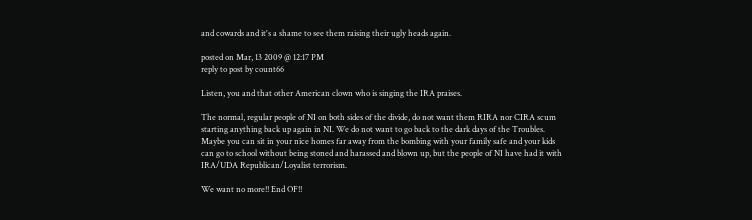and cowards and it's a shame to see them raising their ugly heads again.

posted on Mar, 13 2009 @ 12:17 PM
reply to post by count66

Listen, you and that other American clown who is singing the IRA praises.

The normal, regular people of NI on both sides of the divide, do not want them RIRA nor CIRA scum starting anything back up again in NI. We do not want to go back to the dark days of the Troubles. Maybe you can sit in your nice homes far away from the bombing with your family safe and your kids can go to school without being stoned and harassed and blown up, but the people of NI have had it with IRA/UDA Republican/Loyalist terrorism.

We want no more!! End OF!!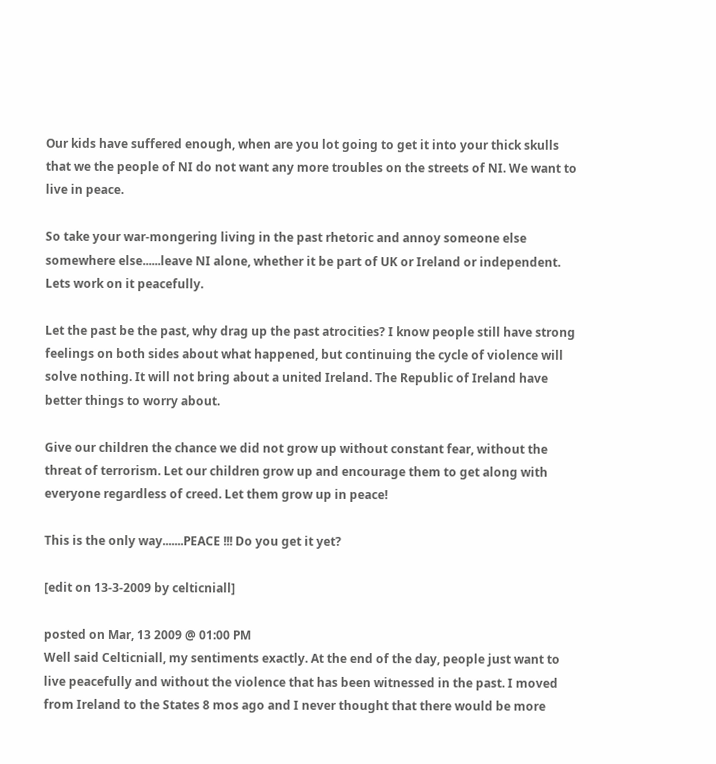Our kids have suffered enough, when are you lot going to get it into your thick skulls that we the people of NI do not want any more troubles on the streets of NI. We want to live in peace.

So take your war-mongering living in the past rhetoric and annoy someone else somewhere else......leave NI alone, whether it be part of UK or Ireland or independent. Lets work on it peacefully.

Let the past be the past, why drag up the past atrocities? I know people still have strong feelings on both sides about what happened, but continuing the cycle of violence will solve nothing. It will not bring about a united Ireland. The Republic of Ireland have better things to worry about.

Give our children the chance we did not grow up without constant fear, without the threat of terrorism. Let our children grow up and encourage them to get along with everyone regardless of creed. Let them grow up in peace!

This is the only way.......PEACE !!! Do you get it yet?

[edit on 13-3-2009 by celticniall]

posted on Mar, 13 2009 @ 01:00 PM
Well said Celticniall, my sentiments exactly. At the end of the day, people just want to live peacefully and without the violence that has been witnessed in the past. I moved from Ireland to the States 8 mos ago and I never thought that there would be more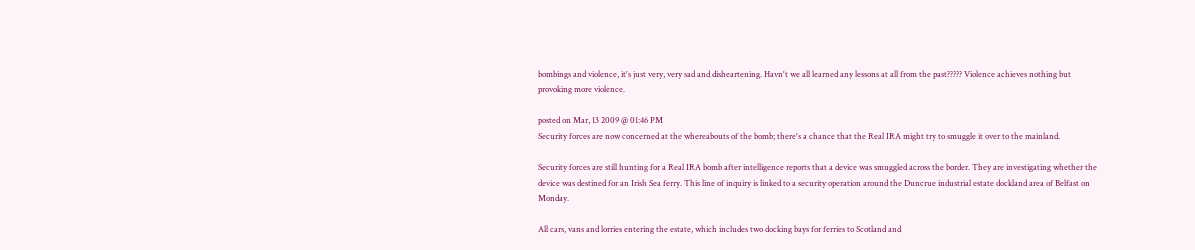bombings and violence, it's just very, very sad and disheartening. Havn't we all learned any lessons at all from the past????? Violence achieves nothing but provoking more violence.

posted on Mar, 13 2009 @ 01:46 PM
Security forces are now concerned at the whereabouts of the bomb; there's a chance that the Real IRA might try to smuggle it over to the mainland.

Security forces are still hunting for a Real IRA bomb after intelligence reports that a device was smuggled across the border. They are investigating whether the device was destined for an Irish Sea ferry. This line of inquiry is linked to a security operation around the Duncrue industrial estate dockland area of Belfast on Monday.

All cars, vans and lorries entering the estate, which includes two docking bays for ferries to Scotland and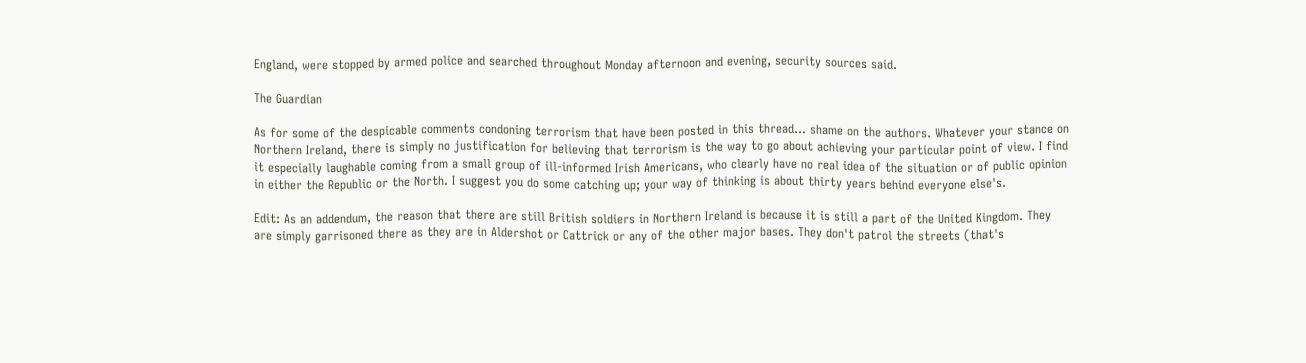England, were stopped by armed police and searched throughout Monday afternoon and evening, security sources said.

The Guardian

As for some of the despicable comments condoning terrorism that have been posted in this thread... shame on the authors. Whatever your stance on Northern Ireland, there is simply no justification for believing that terrorism is the way to go about achieving your particular point of view. I find it especially laughable coming from a small group of ill-informed Irish Americans, who clearly have no real idea of the situation or of public opinion in either the Republic or the North. I suggest you do some catching up; your way of thinking is about thirty years behind everyone else's.

Edit: As an addendum, the reason that there are still British soldiers in Northern Ireland is because it is still a part of the United Kingdom. They are simply garrisoned there as they are in Aldershot or Cattrick or any of the other major bases. They don't patrol the streets (that's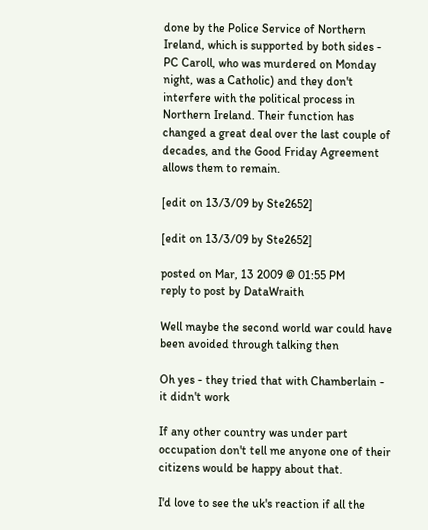done by the Police Service of Northern Ireland, which is supported by both sides - PC Caroll, who was murdered on Monday night, was a Catholic) and they don't interfere with the political process in Northern Ireland. Their function has changed a great deal over the last couple of decades, and the Good Friday Agreement allows them to remain.

[edit on 13/3/09 by Ste2652]

[edit on 13/3/09 by Ste2652]

posted on Mar, 13 2009 @ 01:55 PM
reply to post by DataWraith

Well maybe the second world war could have been avoided through talking then

Oh yes - they tried that with Chamberlain - it didn't work

If any other country was under part occupation don't tell me anyone one of their citizens would be happy about that.

I'd love to see the uk's reaction if all the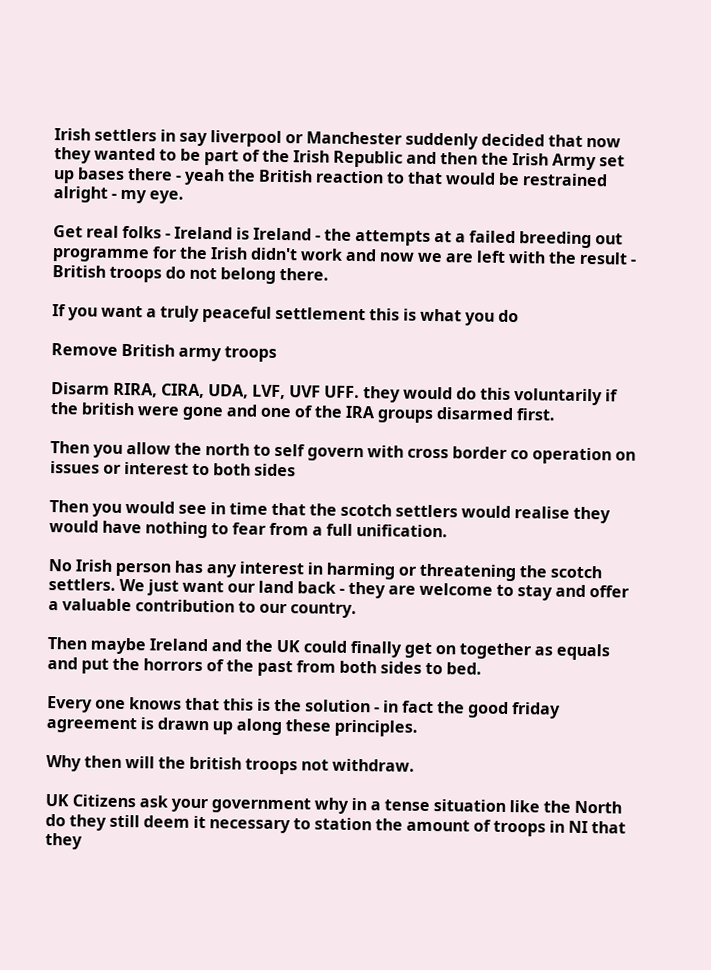Irish settlers in say liverpool or Manchester suddenly decided that now they wanted to be part of the Irish Republic and then the Irish Army set up bases there - yeah the British reaction to that would be restrained alright - my eye.

Get real folks - Ireland is Ireland - the attempts at a failed breeding out programme for the Irish didn't work and now we are left with the result - British troops do not belong there.

If you want a truly peaceful settlement this is what you do

Remove British army troops

Disarm RIRA, CIRA, UDA, LVF, UVF UFF. they would do this voluntarily if the british were gone and one of the IRA groups disarmed first.

Then you allow the north to self govern with cross border co operation on issues or interest to both sides

Then you would see in time that the scotch settlers would realise they would have nothing to fear from a full unification.

No Irish person has any interest in harming or threatening the scotch settlers. We just want our land back - they are welcome to stay and offer a valuable contribution to our country.

Then maybe Ireland and the UK could finally get on together as equals and put the horrors of the past from both sides to bed.

Every one knows that this is the solution - in fact the good friday agreement is drawn up along these principles.

Why then will the british troops not withdraw.

UK Citizens ask your government why in a tense situation like the North do they still deem it necessary to station the amount of troops in NI that they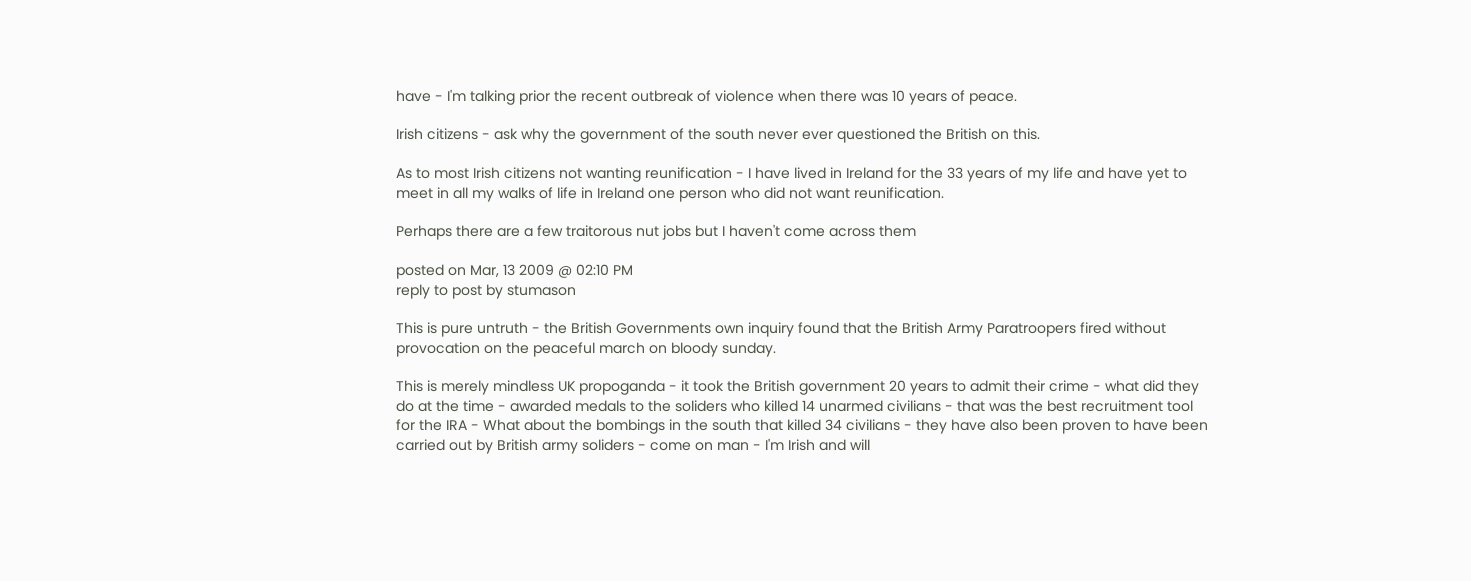have - I'm talking prior the recent outbreak of violence when there was 10 years of peace.

Irish citizens - ask why the government of the south never ever questioned the British on this.

As to most Irish citizens not wanting reunification - I have lived in Ireland for the 33 years of my life and have yet to meet in all my walks of life in Ireland one person who did not want reunification.

Perhaps there are a few traitorous nut jobs but I haven't come across them

posted on Mar, 13 2009 @ 02:10 PM
reply to post by stumason

This is pure untruth - the British Governments own inquiry found that the British Army Paratroopers fired without provocation on the peaceful march on bloody sunday.

This is merely mindless UK propoganda - it took the British government 20 years to admit their crime - what did they do at the time - awarded medals to the soliders who killed 14 unarmed civilians - that was the best recruitment tool for the IRA - What about the bombings in the south that killed 34 civilians - they have also been proven to have been carried out by British army soliders - come on man - I'm Irish and will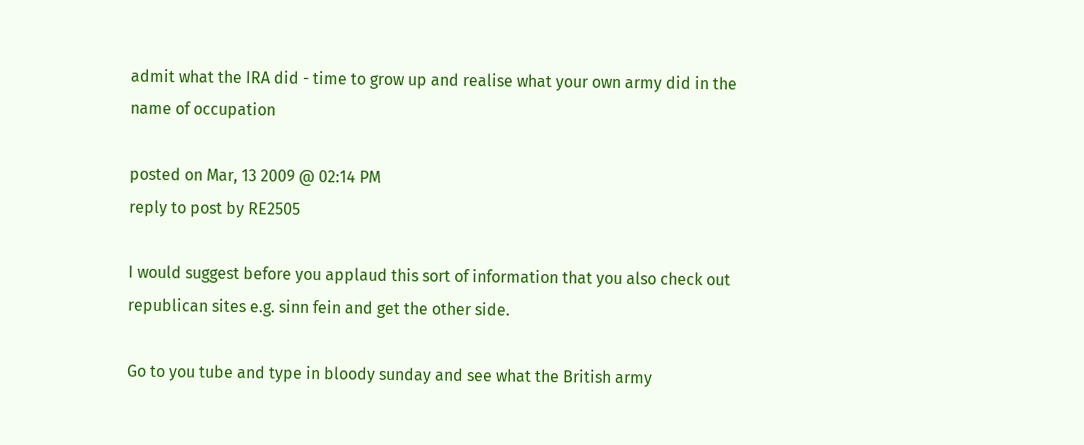admit what the IRA did - time to grow up and realise what your own army did in the name of occupation

posted on Mar, 13 2009 @ 02:14 PM
reply to post by RE2505

I would suggest before you applaud this sort of information that you also check out republican sites e.g. sinn fein and get the other side.

Go to you tube and type in bloody sunday and see what the British army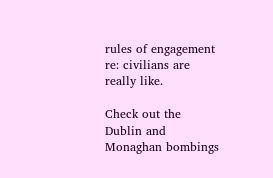rules of engagement re: civilians are really like.

Check out the Dublin and Monaghan bombings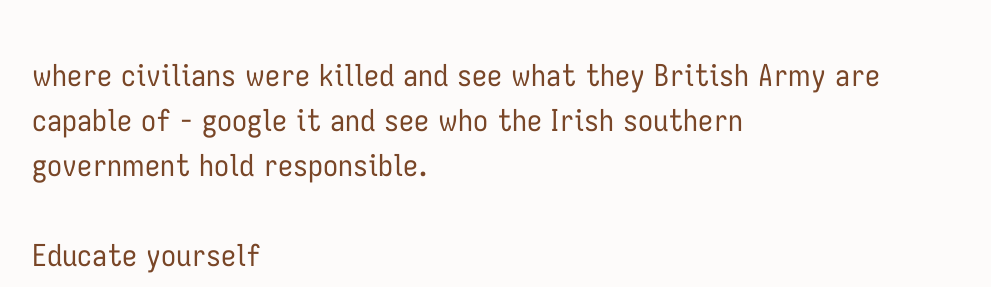where civilians were killed and see what they British Army are capable of - google it and see who the Irish southern government hold responsible.

Educate yourself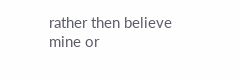rather then believe mine or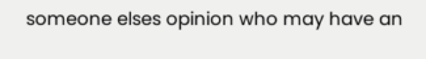someone elses opinion who may have an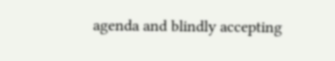agenda and blindly accepting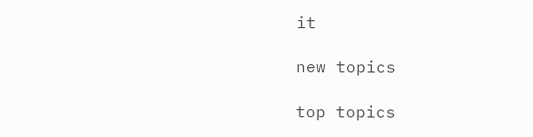it

new topics

top topics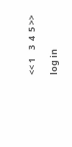<< 1    3  4  5 >>

log in